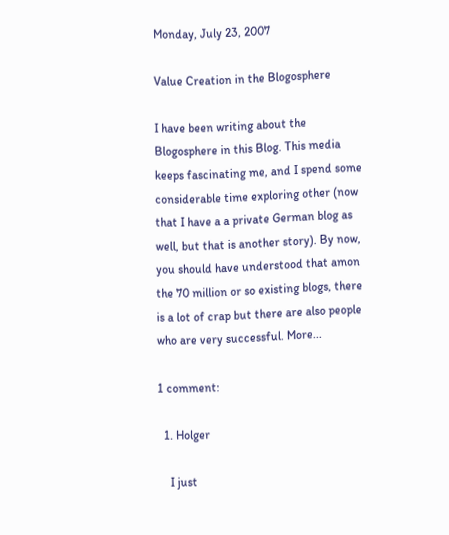Monday, July 23, 2007

Value Creation in the Blogosphere

I have been writing about the Blogosphere in this Blog. This media keeps fascinating me, and I spend some considerable time exploring other (now that I have a a private German blog as well, but that is another story). By now, you should have understood that amon the 70 million or so existing blogs, there is a lot of crap but there are also people who are very successful. More...

1 comment:

  1. Holger

    I just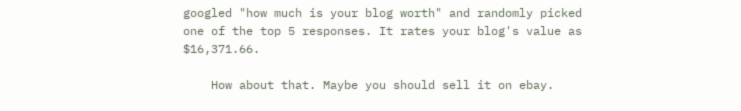googled "how much is your blog worth" and randomly picked one of the top 5 responses. It rates your blog's value as $16,371.66.

    How about that. Maybe you should sell it on ebay.